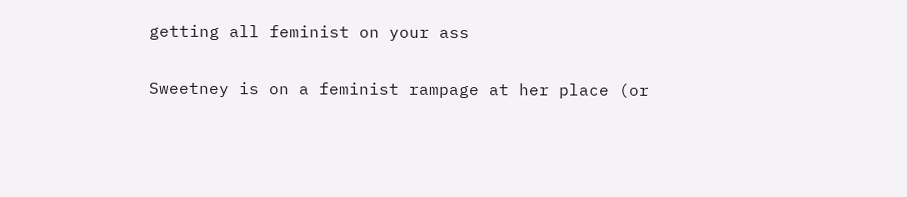getting all feminist on your ass

Sweetney is on a feminist rampage at her place (or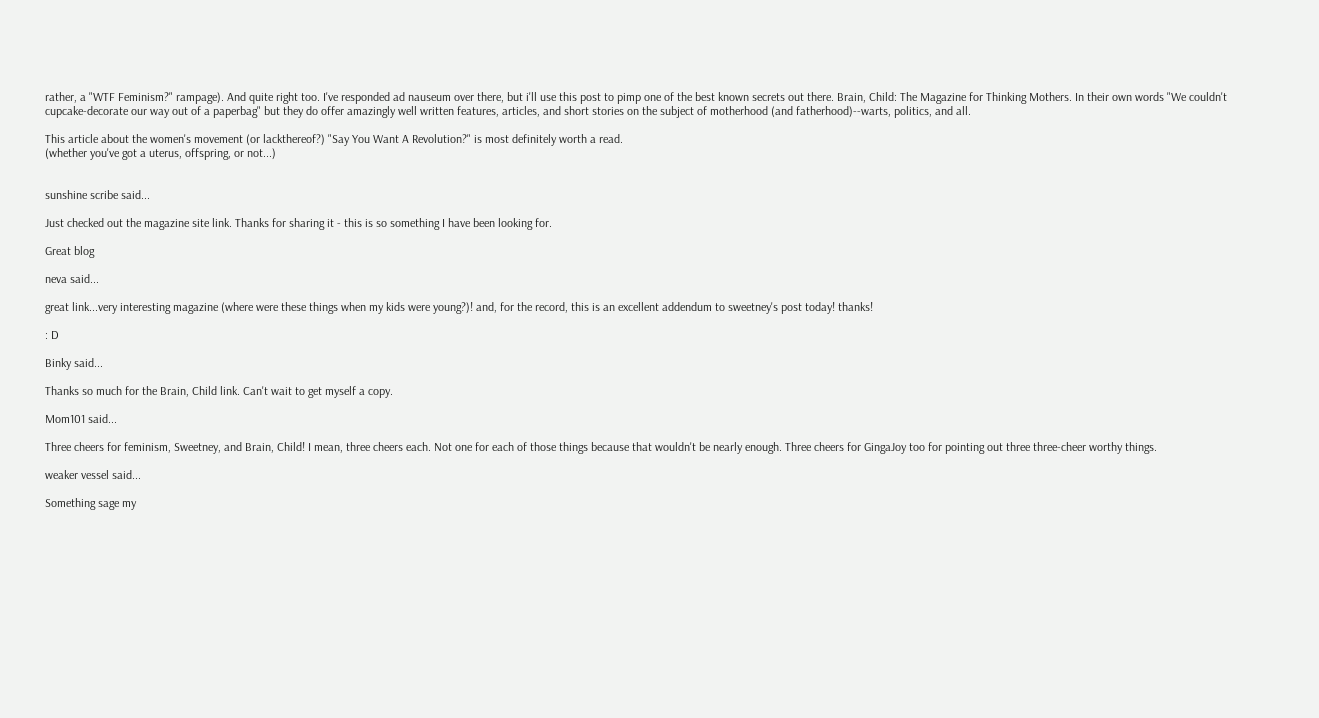rather, a "WTF Feminism?" rampage). And quite right too. I've responded ad nauseum over there, but i'll use this post to pimp one of the best known secrets out there. Brain, Child: The Magazine for Thinking Mothers. In their own words "We couldn't cupcake-decorate our way out of a paperbag" but they do offer amazingly well written features, articles, and short stories on the subject of motherhood (and fatherhood)--warts, politics, and all.

This article about the women's movement (or lackthereof?) "Say You Want A Revolution?" is most definitely worth a read.
(whether you've got a uterus, offspring, or not...)


sunshine scribe said...

Just checked out the magazine site link. Thanks for sharing it - this is so something I have been looking for.

Great blog

neva said...

great link...very interesting magazine (where were these things when my kids were young?)! and, for the record, this is an excellent addendum to sweetney's post today! thanks!

: D

Binky said...

Thanks so much for the Brain, Child link. Can't wait to get myself a copy.

Mom101 said...

Three cheers for feminism, Sweetney, and Brain, Child! I mean, three cheers each. Not one for each of those things because that wouldn't be nearly enough. Three cheers for GingaJoy too for pointing out three three-cheer worthy things.

weaker vessel said...

Something sage my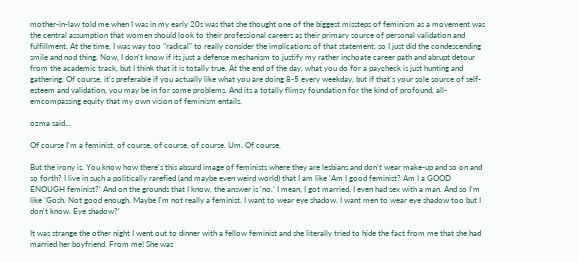mother-in-law told me when I was in my early 20s was that she thought one of the biggest missteps of feminism as a movement was the central assumption that women should look to their professional careers as their primary source of personal validation and fulfillment. At the time, I was way too "radical" to really consider the implications of that statement, so I just did the condescending smile and nod thing. Now, I don't know if its just a defense mechanism to justify my rather inchoate career path and abrupt detour from the academic track, but I think that it is totally true. At the end of the day, what you do for a paycheck is just hunting and gathering. Of course, it's preferable if you actually like what you are doing 8-5 every weekday, but if that's your sole source of self-esteem and validation, you may be in for some problems. And its a totally flimsy foundation for the kind of profound, all-emcompassing equity that my own vision of feminism entails.

ozma said...

Of course I'm a feminist, of course, of course, of course. Um. Of course.

But the irony is. You know how there's this absurd image of feminists where they are lesbians and don't wear make-up and so on and so forth? I live in such a politically rarefied (and maybe even weird world) that I am like 'Am I good feminist? Am I a GOOD ENOUGH feminist?' And on the grounds that I know, the answer is 'no.' I mean, I got married. I even had sex with a man. And so I'm like 'Gosh. Not good enough. Maybe I'm not really a feminist. I want to wear eye shadow. I want men to wear eye shadow too but I don't know. Eye shadow?'

It was strange the other night I went out to dinner with a fellow feminist and she literally tried to hide the fact from me that she had married her boyfriend. From me! She was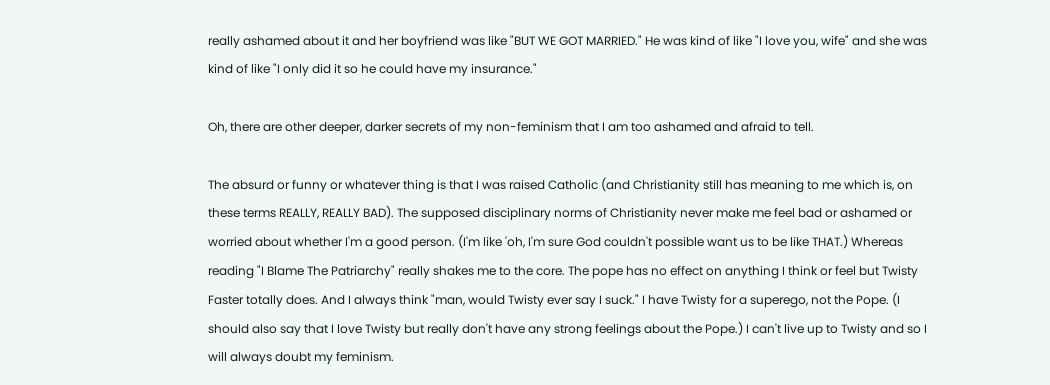really ashamed about it and her boyfriend was like "BUT WE GOT MARRIED." He was kind of like "I love you, wife" and she was kind of like "I only did it so he could have my insurance."

Oh, there are other deeper, darker secrets of my non-feminism that I am too ashamed and afraid to tell.

The absurd or funny or whatever thing is that I was raised Catholic (and Christianity still has meaning to me which is, on these terms REALLY, REALLY BAD). The supposed disciplinary norms of Christianity never make me feel bad or ashamed or worried about whether I'm a good person. (I'm like 'oh, I'm sure God couldn't possible want us to be like THAT.) Whereas reading "I Blame The Patriarchy" really shakes me to the core. The pope has no effect on anything I think or feel but Twisty Faster totally does. And I always think "man, would Twisty ever say I suck." I have Twisty for a superego, not the Pope. (I should also say that I love Twisty but really don't have any strong feelings about the Pope.) I can't live up to Twisty and so I will always doubt my feminism.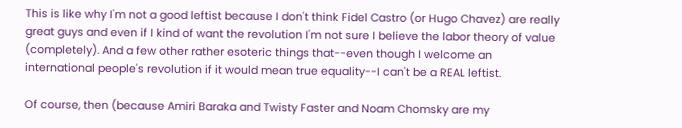This is like why I'm not a good leftist because I don't think Fidel Castro (or Hugo Chavez) are really great guys and even if I kind of want the revolution I'm not sure I believe the labor theory of value (completely). And a few other rather esoteric things that--even though I welcome an international people's revolution if it would mean true equality--I can't be a REAL leftist.

Of course, then (because Amiri Baraka and Twisty Faster and Noam Chomsky are my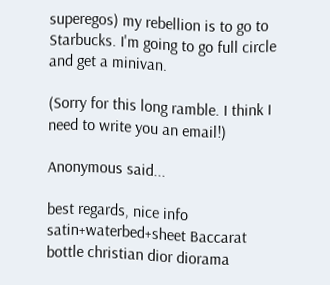superegos) my rebellion is to go to Starbucks. I'm going to go full circle and get a minivan.

(Sorry for this long ramble. I think I need to write you an email!)

Anonymous said...

best regards, nice info satin+waterbed+sheet Baccarat bottle christian dior diorama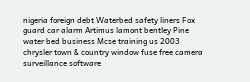nigeria foreign debt Waterbed safety liners Fox guard car alarm Artimus lamont bentley Pine water bed business Mcse training us 2003 chrysler town & country window fuse free camera surveillance software